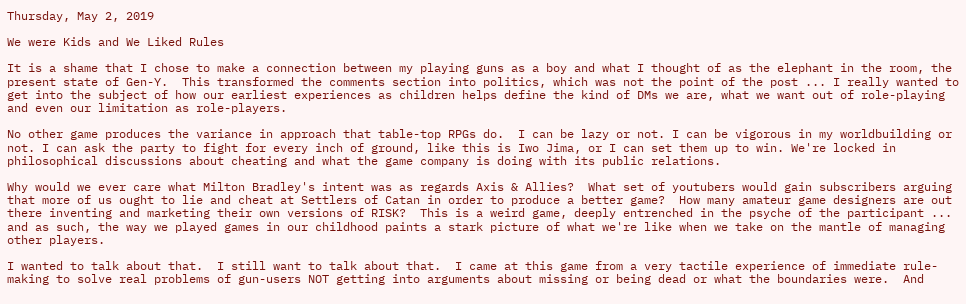Thursday, May 2, 2019

We were Kids and We Liked Rules

It is a shame that I chose to make a connection between my playing guns as a boy and what I thought of as the elephant in the room, the present state of Gen-Y.  This transformed the comments section into politics, which was not the point of the post ... I really wanted to get into the subject of how our earliest experiences as children helps define the kind of DMs we are, what we want out of role-playing and even our limitation as role-players.

No other game produces the variance in approach that table-top RPGs do.  I can be lazy or not. I can be vigorous in my worldbuilding or not. I can ask the party to fight for every inch of ground, like this is Iwo Jima, or I can set them up to win. We're locked in philosophical discussions about cheating and what the game company is doing with its public relations.

Why would we ever care what Milton Bradley's intent was as regards Axis & Allies?  What set of youtubers would gain subscribers arguing that more of us ought to lie and cheat at Settlers of Catan in order to produce a better game?  How many amateur game designers are out there inventing and marketing their own versions of RISK?  This is a weird game, deeply entrenched in the psyche of the participant ... and as such, the way we played games in our childhood paints a stark picture of what we're like when we take on the mantle of managing other players.

I wanted to talk about that.  I still want to talk about that.  I came at this game from a very tactile experience of immediate rule-making to solve real problems of gun-users NOT getting into arguments about missing or being dead or what the boundaries were.  And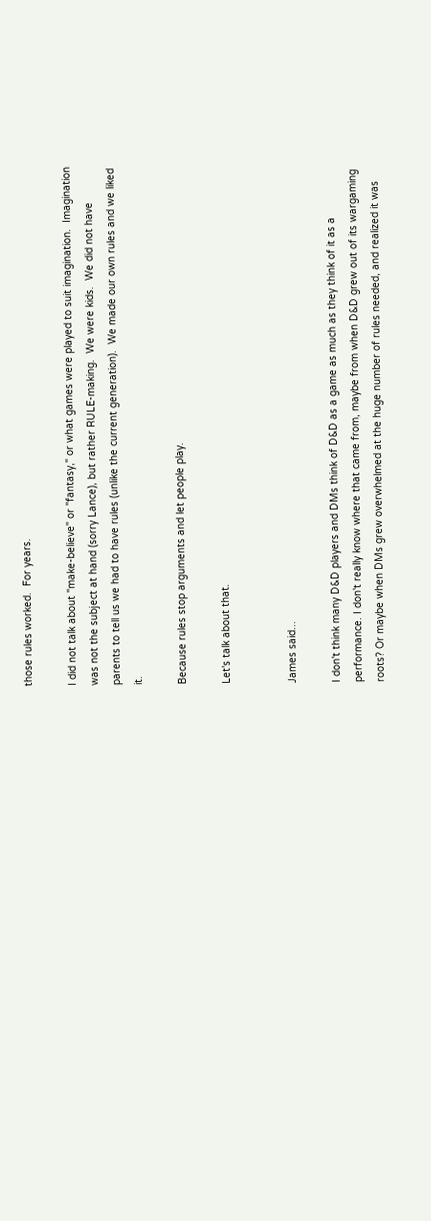those rules worked.  For years.

I did not talk about "make-believe" or "fantasy," or what games were played to suit imagination.  Imagination was not the subject at hand (sorry Lance), but rather RULE-making.  We were kids.  We did not have parents to tell us we had to have rules (unlike the current generation).  We made our own rules and we liked it.

Because rules stop arguments and let people play.

Let's talk about that.


James said...

I don't think many D&D players and DMs think of D&D as a game as much as they think of it as a performance. I don't really know where that came from, maybe from when D&D grew out of its wargaming roots? Or maybe when DMs grew overwhelmed at the huge number of rules needed, and realized it was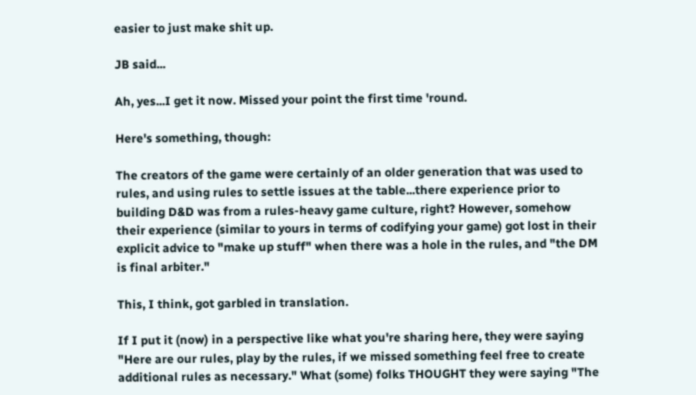easier to just make shit up.

JB said...

Ah, yes...I get it now. Missed your point the first time 'round.

Here's something, though:

The creators of the game were certainly of an older generation that was used to rules, and using rules to settle issues at the table...there experience prior to building D&D was from a rules-heavy game culture, right? However, somehow their experience (similar to yours in terms of codifying your game) got lost in their explicit advice to "make up stuff" when there was a hole in the rules, and "the DM is final arbiter."

This, I think, got garbled in translation.

If I put it (now) in a perspective like what you're sharing here, they were saying "Here are our rules, play by the rules, if we missed something feel free to create additional rules as necessary." What (some) folks THOUGHT they were saying "The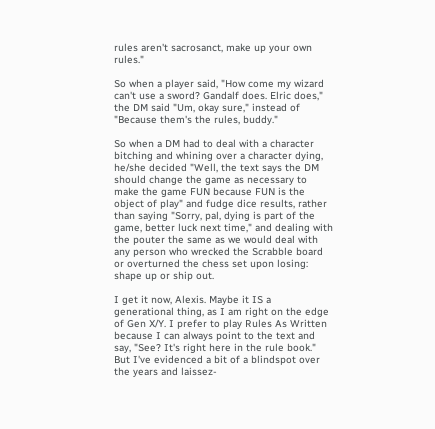rules aren't sacrosanct, make up your own rules."

So when a player said, "How come my wizard can't use a sword? Gandalf does. Elric does," the DM said "Um, okay sure," instead of "Because them's the rules, buddy."

So when a DM had to deal with a character bitching and whining over a character dying, he/she decided "Well, the text says the DM should change the game as necessary to make the game FUN because FUN is the object of play" and fudge dice results, rather than saying "Sorry, pal, dying is part of the game, better luck next time," and dealing with the pouter the same as we would deal with any person who wrecked the Scrabble board or overturned the chess set upon losing: shape up or ship out.

I get it now, Alexis. Maybe it IS a generational thing, as I am right on the edge of Gen X/Y. I prefer to play Rules As Written because I can always point to the text and say, "See? It's right here in the rule book." But I've evidenced a bit of a blindspot over the years and laissez-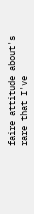faire attitude about's rare that I've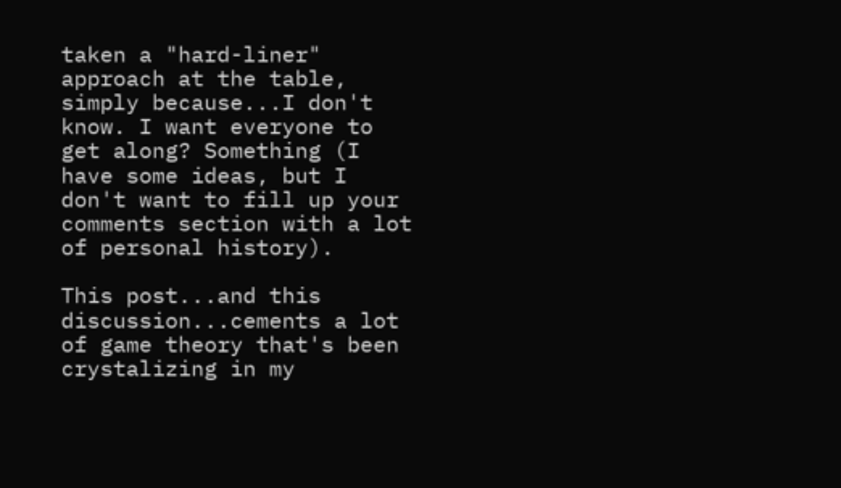taken a "hard-liner" approach at the table, simply because...I don't know. I want everyone to get along? Something (I have some ideas, but I don't want to fill up your comments section with a lot of personal history).

This post...and this discussion...cements a lot of game theory that's been crystalizing in my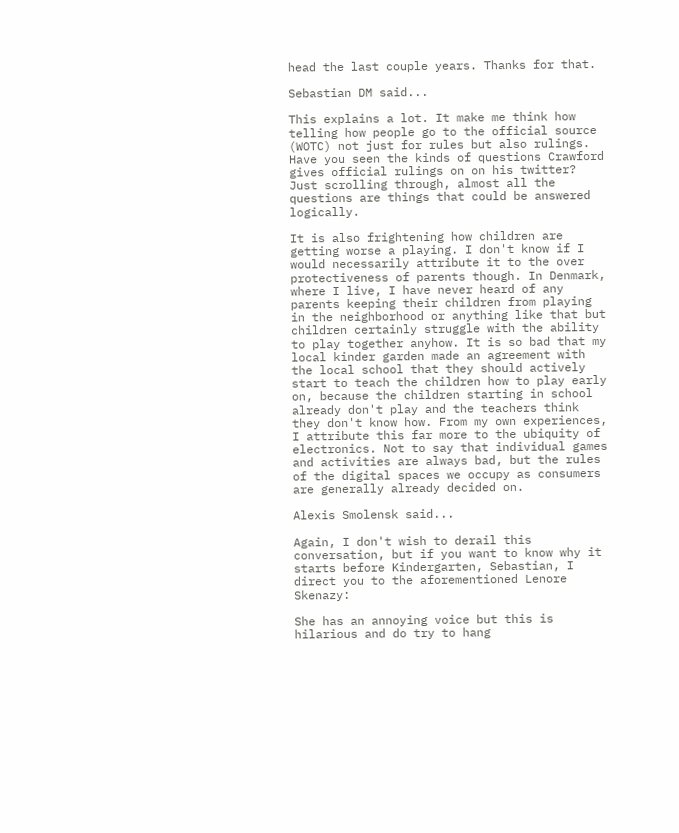head the last couple years. Thanks for that.

Sebastian DM said...

This explains a lot. It make me think how telling how people go to the official source (WOTC) not just for rules but also rulings. Have you seen the kinds of questions Crawford gives official rulings on on his twitter? Just scrolling through, almost all the questions are things that could be answered logically.

It is also frightening how children are getting worse a playing. I don't know if I would necessarily attribute it to the over protectiveness of parents though. In Denmark, where I live, I have never heard of any parents keeping their children from playing in the neighborhood or anything like that but children certainly struggle with the ability to play together anyhow. It is so bad that my local kinder garden made an agreement with the local school that they should actively start to teach the children how to play early on, because the children starting in school already don't play and the teachers think they don't know how. From my own experiences, I attribute this far more to the ubiquity of electronics. Not to say that individual games and activities are always bad, but the rules of the digital spaces we occupy as consumers are generally already decided on.

Alexis Smolensk said...

Again, I don't wish to derail this conversation, but if you want to know why it starts before Kindergarten, Sebastian, I direct you to the aforementioned Lenore Skenazy:

She has an annoying voice but this is hilarious and do try to hang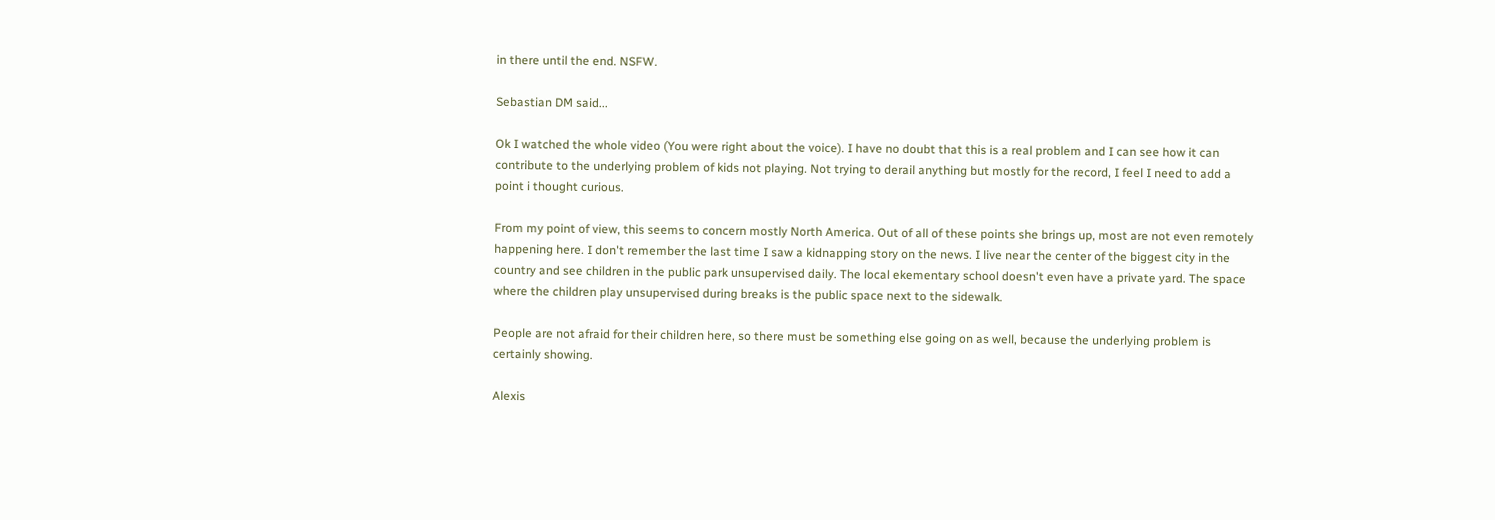in there until the end. NSFW.

Sebastian DM said...

Ok I watched the whole video (You were right about the voice). I have no doubt that this is a real problem and I can see how it can contribute to the underlying problem of kids not playing. Not trying to derail anything but mostly for the record, I feel I need to add a point i thought curious.

From my point of view, this seems to concern mostly North America. Out of all of these points she brings up, most are not even remotely happening here. I don't remember the last time I saw a kidnapping story on the news. I live near the center of the biggest city in the country and see children in the public park unsupervised daily. The local ekementary school doesn't even have a private yard. The space where the children play unsupervised during breaks is the public space next to the sidewalk.

People are not afraid for their children here, so there must be something else going on as well, because the underlying problem is certainly showing.

Alexis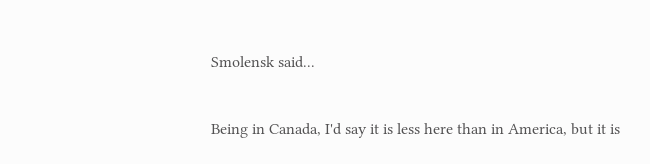Smolensk said...


Being in Canada, I'd say it is less here than in America, but it is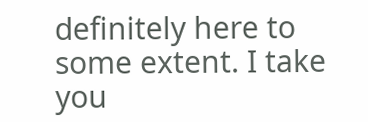definitely here to some extent. I take you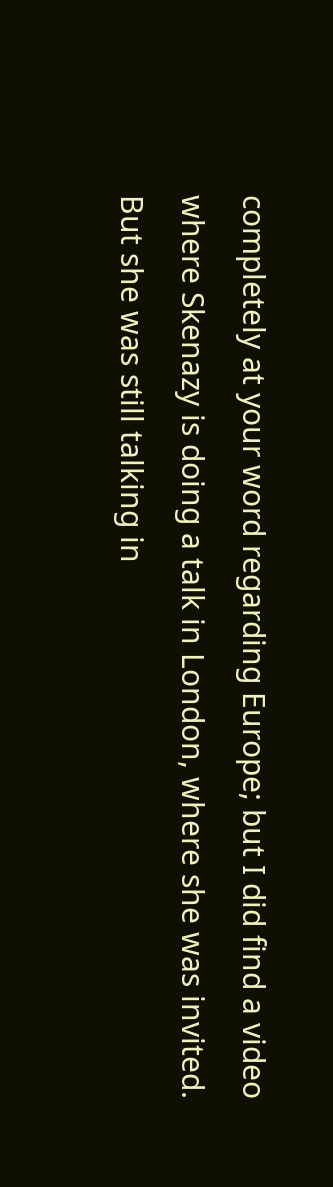completely at your word regarding Europe; but I did find a video where Skenazy is doing a talk in London, where she was invited. But she was still talking in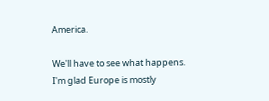America.

We'll have to see what happens. I'm glad Europe is mostly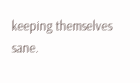keeping themselves sane.